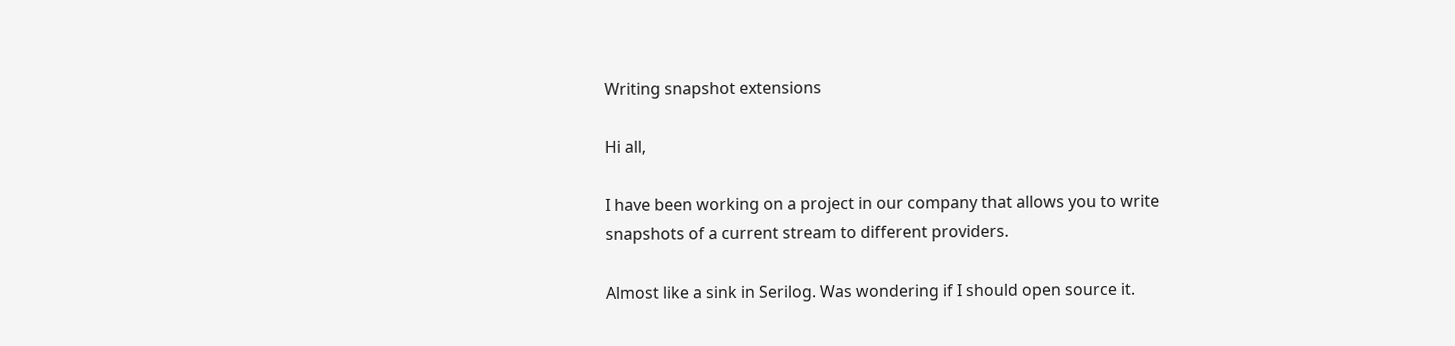Writing snapshot extensions

Hi all,

I have been working on a project in our company that allows you to write snapshots of a current stream to different providers.

Almost like a sink in Serilog. Was wondering if I should open source it.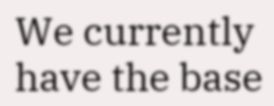We currently have the base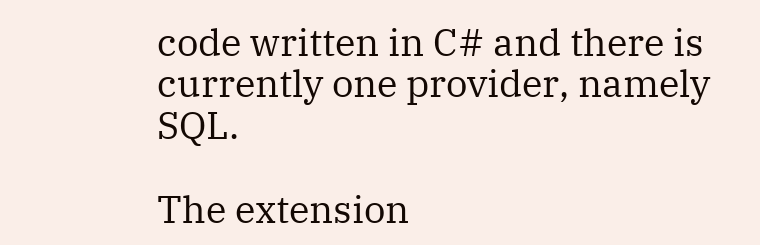code written in C# and there is currently one provider, namely SQL.

The extension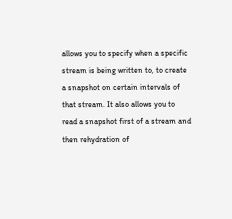allows you to specify when a specific stream is being written to, to create a snapshot on certain intervals of that stream. It also allows you to read a snapshot first of a stream and then rehydration of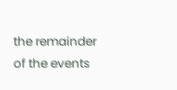the remainder of the events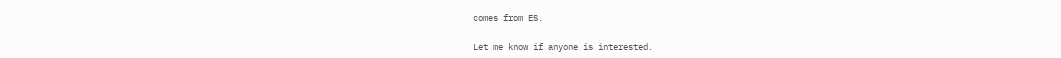comes from ES.

Let me know if anyone is interested.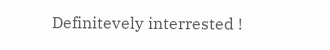Definitevely interrested !